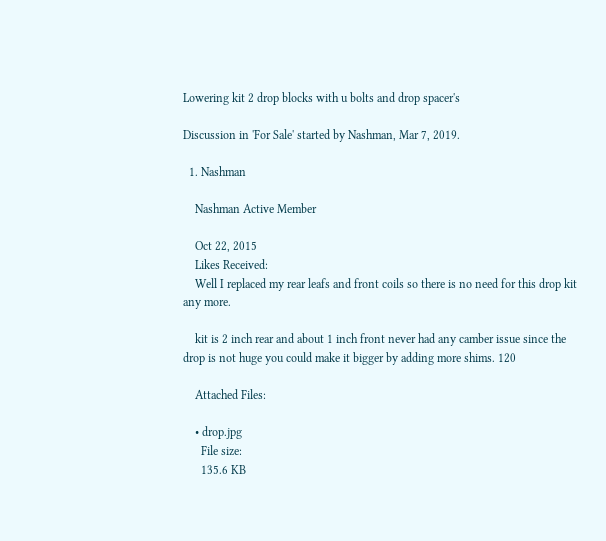Lowering kit 2 drop blocks with u bolts and drop spacer's

Discussion in 'For Sale' started by Nashman, Mar 7, 2019.

  1. Nashman

    Nashman Active Member

    Oct 22, 2015
    Likes Received:
    Well I replaced my rear leafs and front coils so there is no need for this drop kit any more.

    kit is 2 inch rear and about 1 inch front never had any camber issue since the drop is not huge you could make it bigger by adding more shims. 120

    Attached Files:

    • drop.jpg
      File size:
      135.6 KB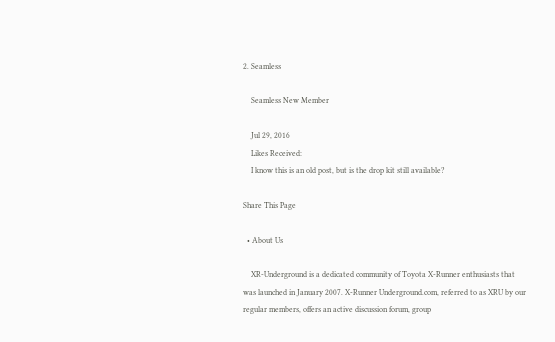2. Seamless

    Seamless New Member

    Jul 29, 2016
    Likes Received:
    I know this is an old post, but is the drop kit still available?

Share This Page

  • About Us

    XR-Underground is a dedicated community of Toyota X-Runner enthusiasts that was launched in January 2007. X-Runner Underground.com, referred to as XRU by our regular members, offers an active discussion forum, group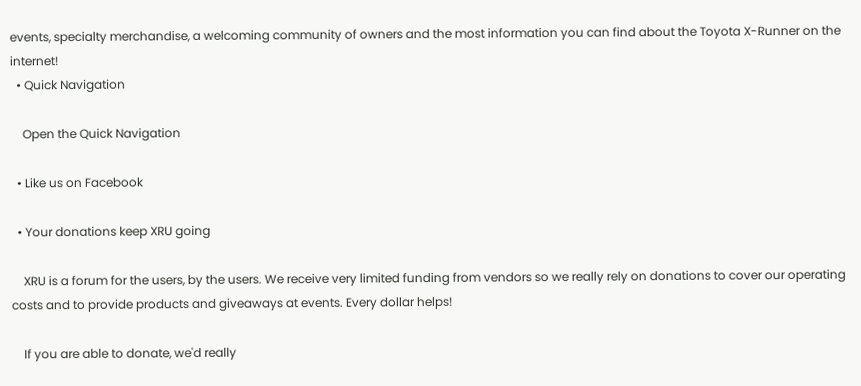events, specialty merchandise, a welcoming community of owners and the most information you can find about the Toyota X-Runner on the internet!
  • Quick Navigation

    Open the Quick Navigation

  • Like us on Facebook

  • Your donations keep XRU going

    XRU is a forum for the users, by the users. We receive very limited funding from vendors so we really rely on donations to cover our operating costs and to provide products and giveaways at events. Every dollar helps!

    If you are able to donate, we'd really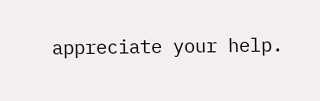appreciate your help.